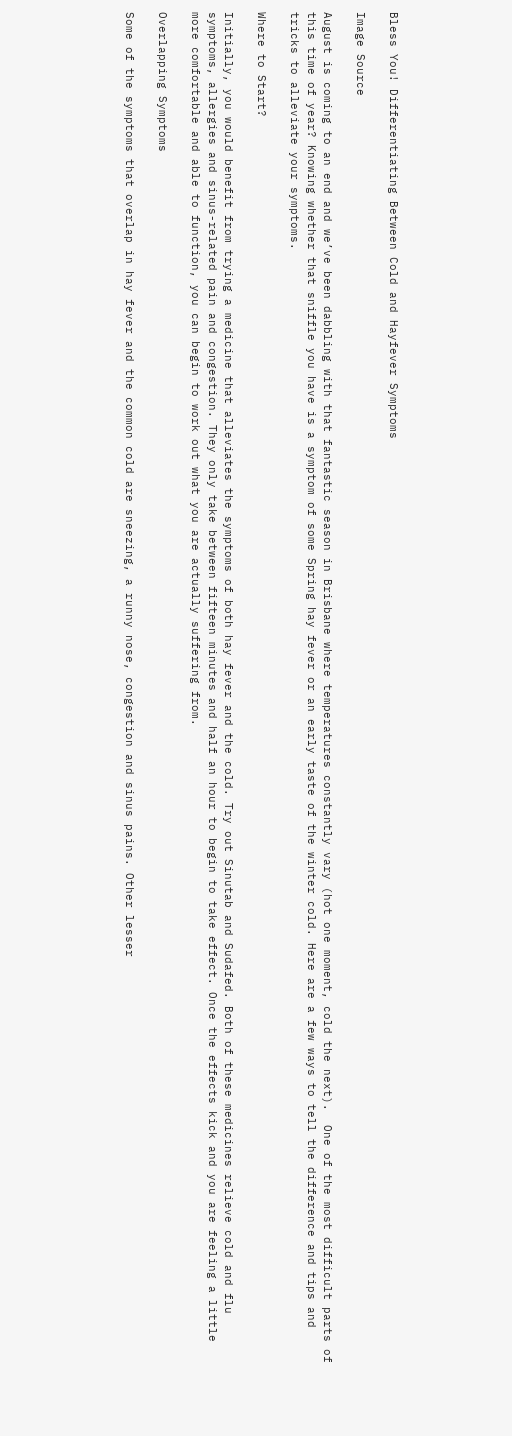Bless You! Differentiating Between Cold and Hayfever Symptoms

Image Source

August is coming to an end and we’ve been dabbling with that fantastic season in Brisbane where temperatures constantly vary (hot one moment, cold the next).  One of the most difficult parts of this time of year? Knowing whether that sniffle you have is a symptom of some Spring hay fever or an early taste of the winter cold. Here are a few ways to tell the difference and tips and tricks to alleviate your symptoms.

Where to Start?

Initially, you would benefit from trying a medicine that alleviates the symptoms of both hay fever and the cold. Try out Sinutab and Sudafed. Both of these medicines relieve cold and flu symptoms, allergies and sinus-related pain and congestion. They only take between fifteen minutes and half an hour to begin to take effect. Once the effects kick and you are feeling a little more comfortable and able to function, you can begin to work out what you are actually suffering from.

Overlapping Symptoms

Some of the symptoms that overlap in hay fever and the common cold are sneezing, a runny nose, congestion and sinus pains. Other lesser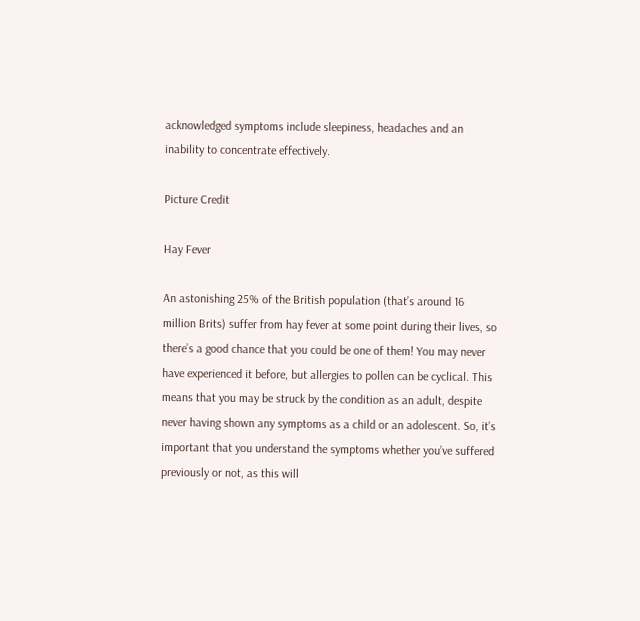acknowledged symptoms include sleepiness, headaches and an inability to concentrate effectively.

Picture Credit

Hay Fever

An astonishing 25% of the British population (that’s around 16 million Brits) suffer from hay fever at some point during their lives, so there’s a good chance that you could be one of them! You may never have experienced it before, but allergies to pollen can be cyclical. This means that you may be struck by the condition as an adult, despite never having shown any symptoms as a child or an adolescent. So, it’s important that you understand the symptoms whether you’ve suffered previously or not, as this will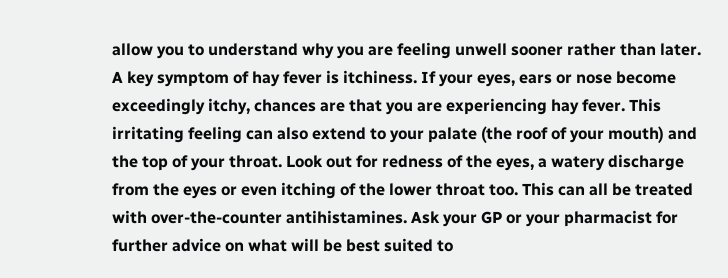allow you to understand why you are feeling unwell sooner rather than later. A key symptom of hay fever is itchiness. If your eyes, ears or nose become exceedingly itchy, chances are that you are experiencing hay fever. This irritating feeling can also extend to your palate (the roof of your mouth) and the top of your throat. Look out for redness of the eyes, a watery discharge from the eyes or even itching of the lower throat too. This can all be treated with over-the-counter antihistamines. Ask your GP or your pharmacist for further advice on what will be best suited to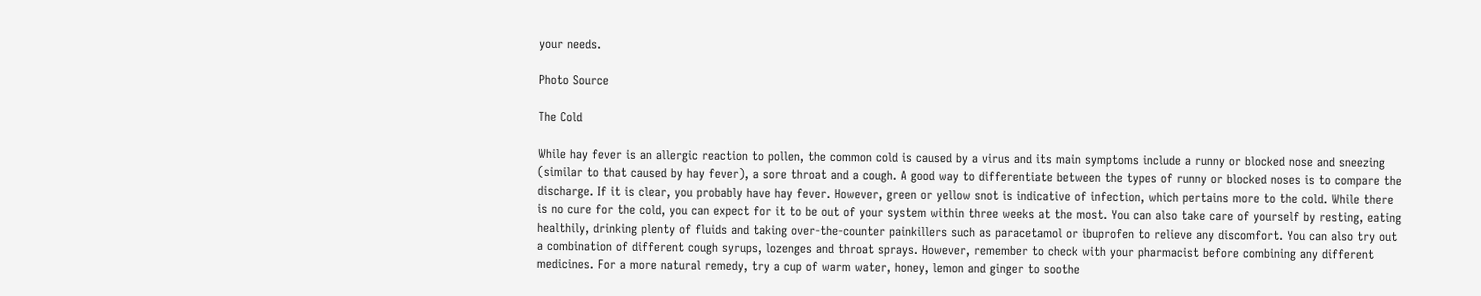your needs.

Photo Source

The Cold

While hay fever is an allergic reaction to pollen, the common cold is caused by a virus and its main symptoms include a runny or blocked nose and sneezing (similar to that caused by hay fever), a sore throat and a cough. A good way to differentiate between the types of runny or blocked noses is to compare the discharge. If it is clear, you probably have hay fever. However, green or yellow snot is indicative of infection, which pertains more to the cold. While there is no cure for the cold, you can expect for it to be out of your system within three weeks at the most. You can also take care of yourself by resting, eating healthily, drinking plenty of fluids and taking over-the-counter painkillers such as paracetamol or ibuprofen to relieve any discomfort. You can also try out a combination of different cough syrups, lozenges and throat sprays. However, remember to check with your pharmacist before combining any different medicines. For a more natural remedy, try a cup of warm water, honey, lemon and ginger to soothe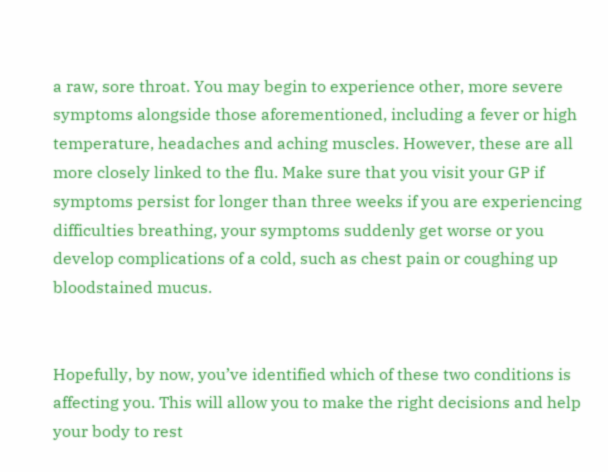a raw, sore throat. You may begin to experience other, more severe symptoms alongside those aforementioned, including a fever or high temperature, headaches and aching muscles. However, these are all more closely linked to the flu. Make sure that you visit your GP if symptoms persist for longer than three weeks if you are experiencing difficulties breathing, your symptoms suddenly get worse or you develop complications of a cold, such as chest pain or coughing up bloodstained mucus.


Hopefully, by now, you’ve identified which of these two conditions is affecting you. This will allow you to make the right decisions and help your body to rest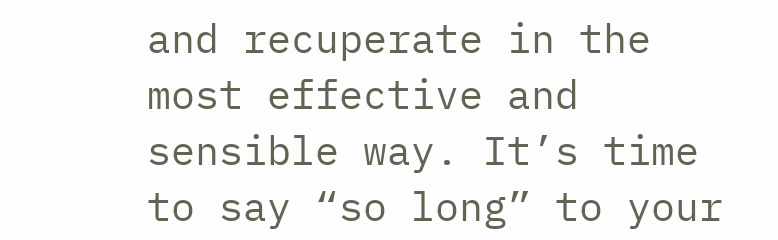and recuperate in the most effective and sensible way. It’s time to say “so long” to your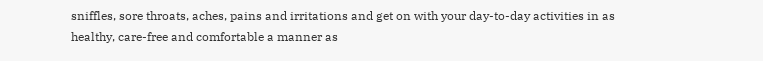sniffles, sore throats, aches, pains and irritations and get on with your day-to-day activities in as healthy, care-free and comfortable a manner as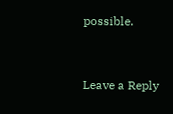possible.


Leave a Reply